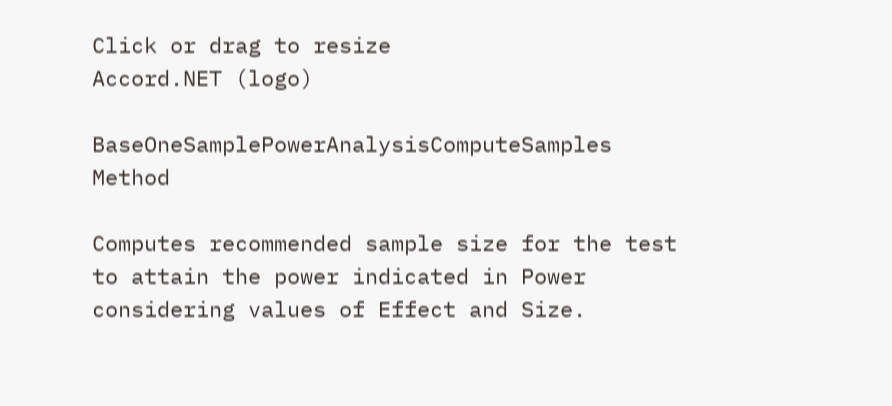Click or drag to resize
Accord.NET (logo)

BaseOneSamplePowerAnalysisComputeSamples Method

Computes recommended sample size for the test to attain the power indicated in Power considering values of Effect and Size.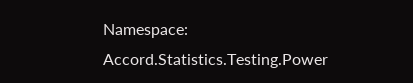Namespace:  Accord.Statistics.Testing.Power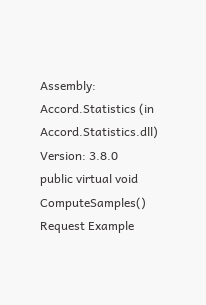Assembly:  Accord.Statistics (in Accord.Statistics.dll) Version: 3.8.0
public virtual void ComputeSamples()
Request Example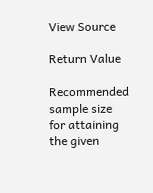View Source

Return Value

Recommended sample size for attaining the given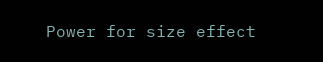Power for size effect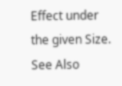Effect under the given Size.
See Also